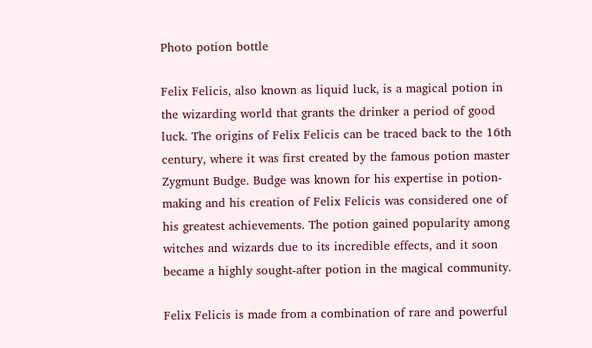Photo potion bottle

Felix Felicis, also known as liquid luck, is a magical potion in the wizarding world that grants the drinker a period of good luck. The origins of Felix Felicis can be traced back to the 16th century, where it was first created by the famous potion master Zygmunt Budge. Budge was known for his expertise in potion-making and his creation of Felix Felicis was considered one of his greatest achievements. The potion gained popularity among witches and wizards due to its incredible effects, and it soon became a highly sought-after potion in the magical community.

Felix Felicis is made from a combination of rare and powerful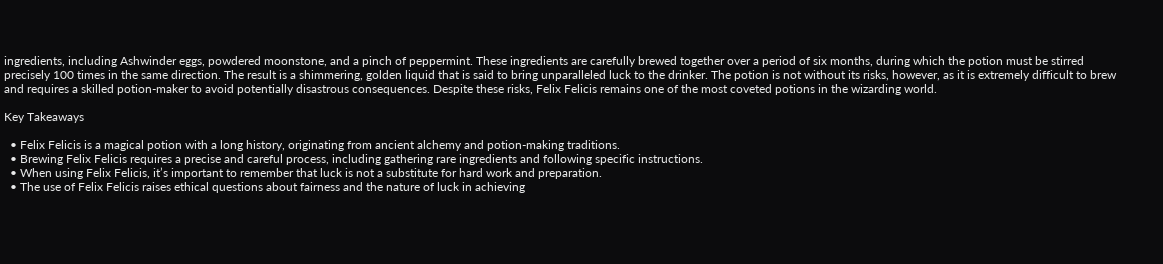ingredients, including Ashwinder eggs, powdered moonstone, and a pinch of peppermint. These ingredients are carefully brewed together over a period of six months, during which the potion must be stirred precisely 100 times in the same direction. The result is a shimmering, golden liquid that is said to bring unparalleled luck to the drinker. The potion is not without its risks, however, as it is extremely difficult to brew and requires a skilled potion-maker to avoid potentially disastrous consequences. Despite these risks, Felix Felicis remains one of the most coveted potions in the wizarding world.

Key Takeaways

  • Felix Felicis is a magical potion with a long history, originating from ancient alchemy and potion-making traditions.
  • Brewing Felix Felicis requires a precise and careful process, including gathering rare ingredients and following specific instructions.
  • When using Felix Felicis, it’s important to remember that luck is not a substitute for hard work and preparation.
  • The use of Felix Felicis raises ethical questions about fairness and the nature of luck in achieving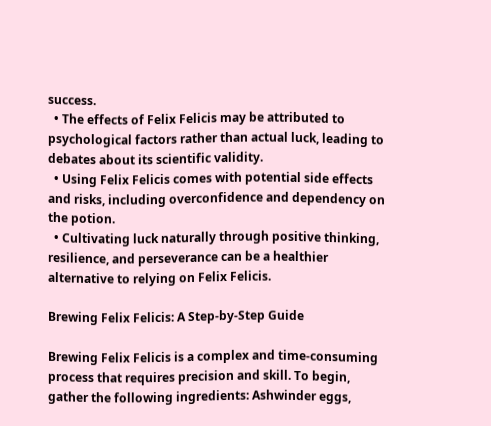success.
  • The effects of Felix Felicis may be attributed to psychological factors rather than actual luck, leading to debates about its scientific validity.
  • Using Felix Felicis comes with potential side effects and risks, including overconfidence and dependency on the potion.
  • Cultivating luck naturally through positive thinking, resilience, and perseverance can be a healthier alternative to relying on Felix Felicis.

Brewing Felix Felicis: A Step-by-Step Guide

Brewing Felix Felicis is a complex and time-consuming process that requires precision and skill. To begin, gather the following ingredients: Ashwinder eggs,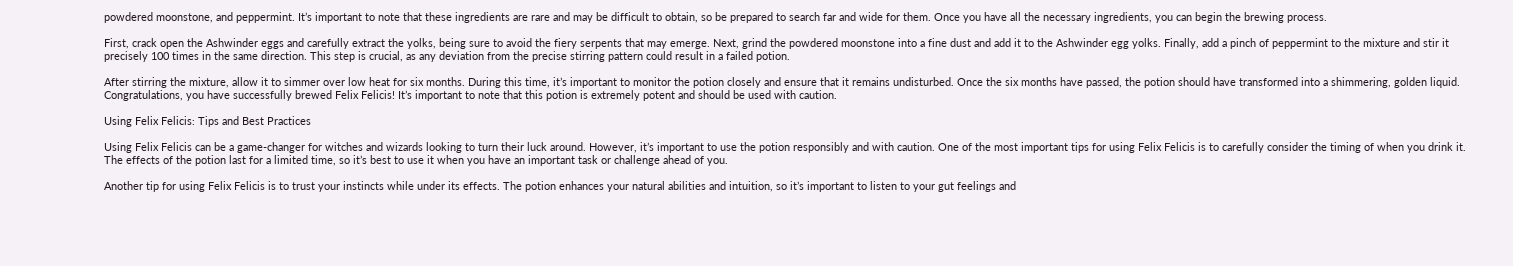powdered moonstone, and peppermint. It’s important to note that these ingredients are rare and may be difficult to obtain, so be prepared to search far and wide for them. Once you have all the necessary ingredients, you can begin the brewing process.

First, crack open the Ashwinder eggs and carefully extract the yolks, being sure to avoid the fiery serpents that may emerge. Next, grind the powdered moonstone into a fine dust and add it to the Ashwinder egg yolks. Finally, add a pinch of peppermint to the mixture and stir it precisely 100 times in the same direction. This step is crucial, as any deviation from the precise stirring pattern could result in a failed potion.

After stirring the mixture, allow it to simmer over low heat for six months. During this time, it’s important to monitor the potion closely and ensure that it remains undisturbed. Once the six months have passed, the potion should have transformed into a shimmering, golden liquid. Congratulations, you have successfully brewed Felix Felicis! It’s important to note that this potion is extremely potent and should be used with caution.

Using Felix Felicis: Tips and Best Practices

Using Felix Felicis can be a game-changer for witches and wizards looking to turn their luck around. However, it’s important to use the potion responsibly and with caution. One of the most important tips for using Felix Felicis is to carefully consider the timing of when you drink it. The effects of the potion last for a limited time, so it’s best to use it when you have an important task or challenge ahead of you.

Another tip for using Felix Felicis is to trust your instincts while under its effects. The potion enhances your natural abilities and intuition, so it’s important to listen to your gut feelings and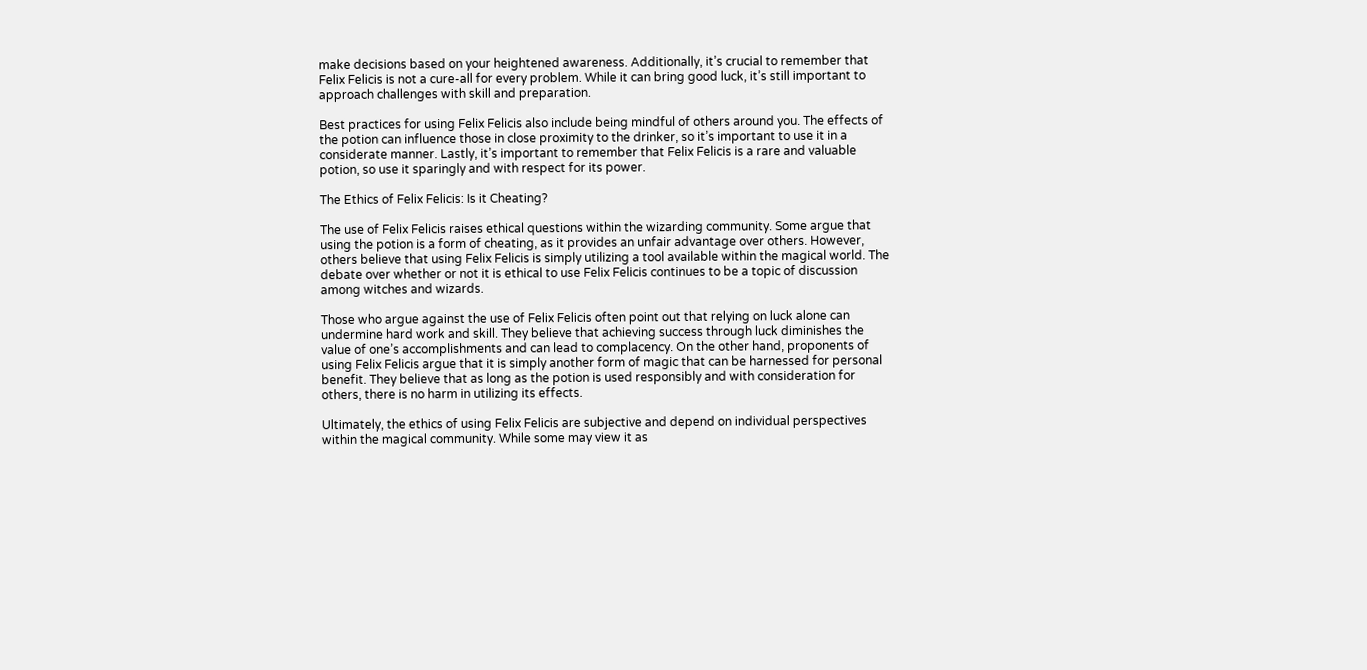make decisions based on your heightened awareness. Additionally, it’s crucial to remember that Felix Felicis is not a cure-all for every problem. While it can bring good luck, it’s still important to approach challenges with skill and preparation.

Best practices for using Felix Felicis also include being mindful of others around you. The effects of the potion can influence those in close proximity to the drinker, so it’s important to use it in a considerate manner. Lastly, it’s important to remember that Felix Felicis is a rare and valuable potion, so use it sparingly and with respect for its power.

The Ethics of Felix Felicis: Is it Cheating?

The use of Felix Felicis raises ethical questions within the wizarding community. Some argue that using the potion is a form of cheating, as it provides an unfair advantage over others. However, others believe that using Felix Felicis is simply utilizing a tool available within the magical world. The debate over whether or not it is ethical to use Felix Felicis continues to be a topic of discussion among witches and wizards.

Those who argue against the use of Felix Felicis often point out that relying on luck alone can undermine hard work and skill. They believe that achieving success through luck diminishes the value of one’s accomplishments and can lead to complacency. On the other hand, proponents of using Felix Felicis argue that it is simply another form of magic that can be harnessed for personal benefit. They believe that as long as the potion is used responsibly and with consideration for others, there is no harm in utilizing its effects.

Ultimately, the ethics of using Felix Felicis are subjective and depend on individual perspectives within the magical community. While some may view it as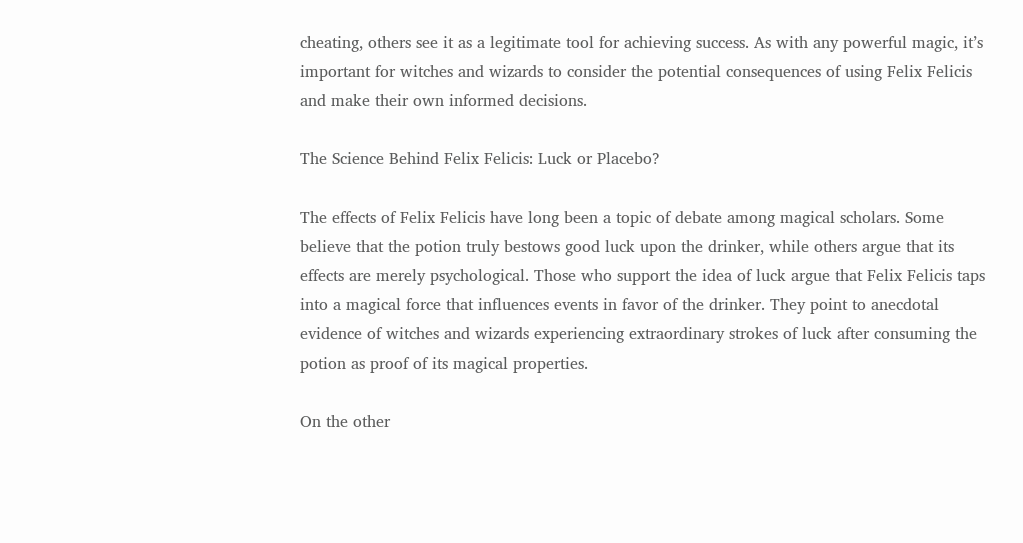cheating, others see it as a legitimate tool for achieving success. As with any powerful magic, it’s important for witches and wizards to consider the potential consequences of using Felix Felicis and make their own informed decisions.

The Science Behind Felix Felicis: Luck or Placebo?

The effects of Felix Felicis have long been a topic of debate among magical scholars. Some believe that the potion truly bestows good luck upon the drinker, while others argue that its effects are merely psychological. Those who support the idea of luck argue that Felix Felicis taps into a magical force that influences events in favor of the drinker. They point to anecdotal evidence of witches and wizards experiencing extraordinary strokes of luck after consuming the potion as proof of its magical properties.

On the other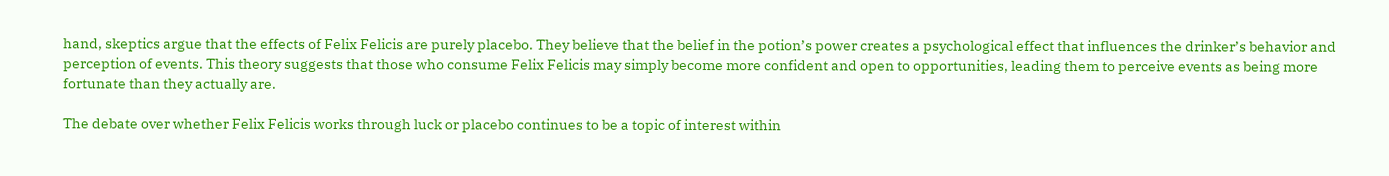hand, skeptics argue that the effects of Felix Felicis are purely placebo. They believe that the belief in the potion’s power creates a psychological effect that influences the drinker’s behavior and perception of events. This theory suggests that those who consume Felix Felicis may simply become more confident and open to opportunities, leading them to perceive events as being more fortunate than they actually are.

The debate over whether Felix Felicis works through luck or placebo continues to be a topic of interest within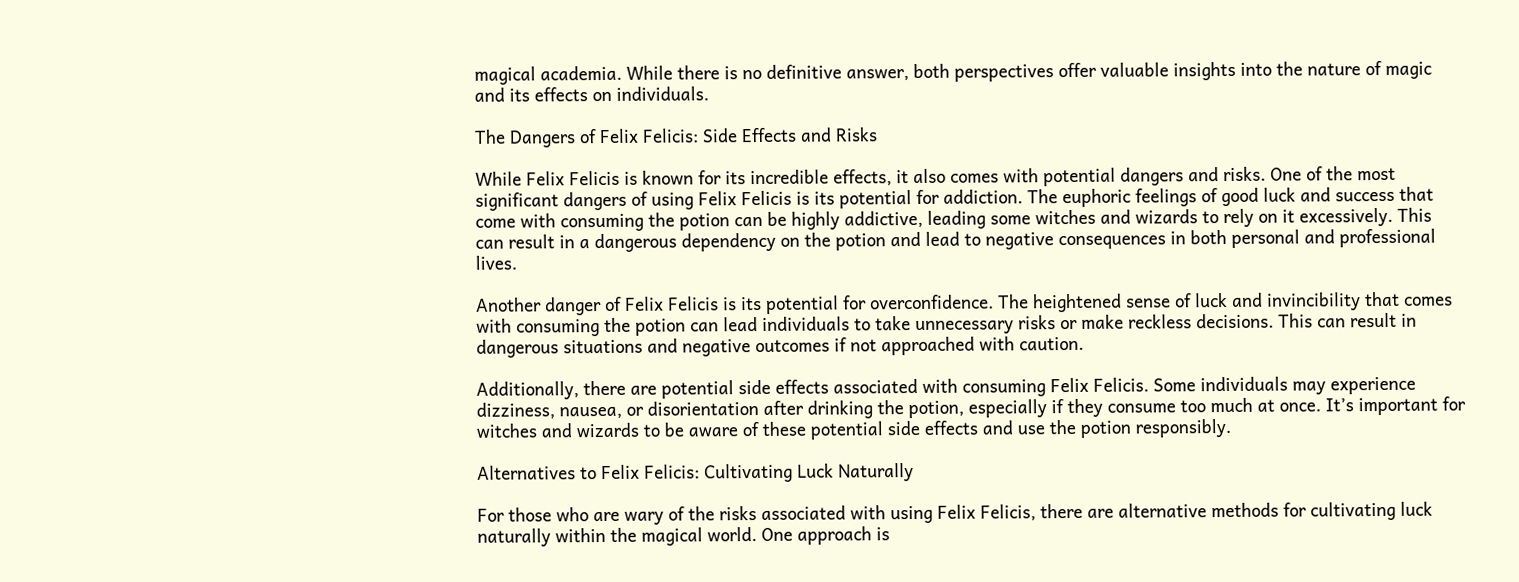magical academia. While there is no definitive answer, both perspectives offer valuable insights into the nature of magic and its effects on individuals.

The Dangers of Felix Felicis: Side Effects and Risks

While Felix Felicis is known for its incredible effects, it also comes with potential dangers and risks. One of the most significant dangers of using Felix Felicis is its potential for addiction. The euphoric feelings of good luck and success that come with consuming the potion can be highly addictive, leading some witches and wizards to rely on it excessively. This can result in a dangerous dependency on the potion and lead to negative consequences in both personal and professional lives.

Another danger of Felix Felicis is its potential for overconfidence. The heightened sense of luck and invincibility that comes with consuming the potion can lead individuals to take unnecessary risks or make reckless decisions. This can result in dangerous situations and negative outcomes if not approached with caution.

Additionally, there are potential side effects associated with consuming Felix Felicis. Some individuals may experience dizziness, nausea, or disorientation after drinking the potion, especially if they consume too much at once. It’s important for witches and wizards to be aware of these potential side effects and use the potion responsibly.

Alternatives to Felix Felicis: Cultivating Luck Naturally

For those who are wary of the risks associated with using Felix Felicis, there are alternative methods for cultivating luck naturally within the magical world. One approach is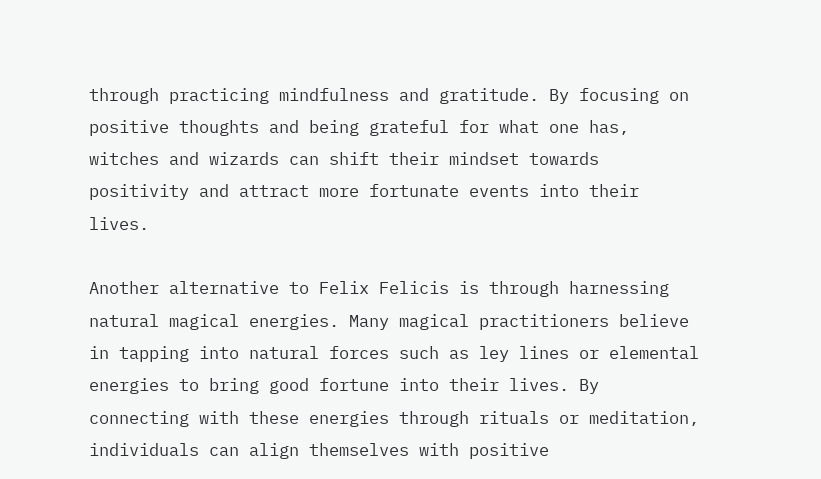through practicing mindfulness and gratitude. By focusing on positive thoughts and being grateful for what one has, witches and wizards can shift their mindset towards positivity and attract more fortunate events into their lives.

Another alternative to Felix Felicis is through harnessing natural magical energies. Many magical practitioners believe in tapping into natural forces such as ley lines or elemental energies to bring good fortune into their lives. By connecting with these energies through rituals or meditation, individuals can align themselves with positive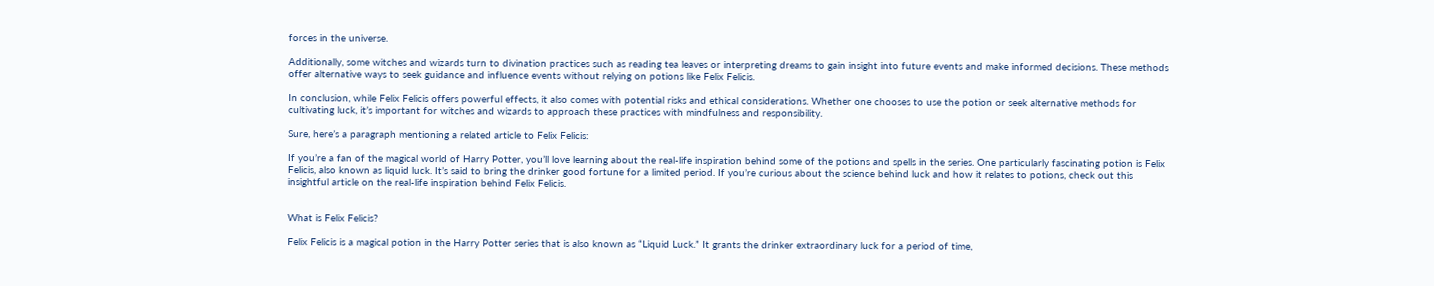forces in the universe.

Additionally, some witches and wizards turn to divination practices such as reading tea leaves or interpreting dreams to gain insight into future events and make informed decisions. These methods offer alternative ways to seek guidance and influence events without relying on potions like Felix Felicis.

In conclusion, while Felix Felicis offers powerful effects, it also comes with potential risks and ethical considerations. Whether one chooses to use the potion or seek alternative methods for cultivating luck, it’s important for witches and wizards to approach these practices with mindfulness and responsibility.

Sure, here’s a paragraph mentioning a related article to Felix Felicis:

If you’re a fan of the magical world of Harry Potter, you’ll love learning about the real-life inspiration behind some of the potions and spells in the series. One particularly fascinating potion is Felix Felicis, also known as liquid luck. It’s said to bring the drinker good fortune for a limited period. If you’re curious about the science behind luck and how it relates to potions, check out this insightful article on the real-life inspiration behind Felix Felicis.


What is Felix Felicis?

Felix Felicis is a magical potion in the Harry Potter series that is also known as “Liquid Luck.” It grants the drinker extraordinary luck for a period of time,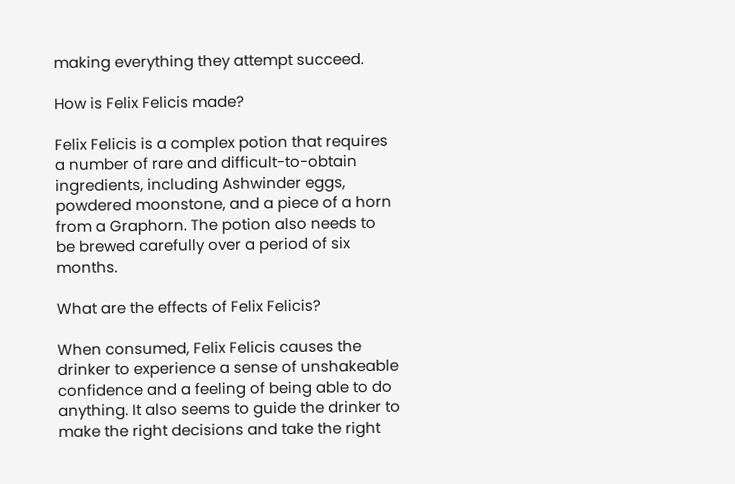making everything they attempt succeed.

How is Felix Felicis made?

Felix Felicis is a complex potion that requires a number of rare and difficult-to-obtain ingredients, including Ashwinder eggs, powdered moonstone, and a piece of a horn from a Graphorn. The potion also needs to be brewed carefully over a period of six months.

What are the effects of Felix Felicis?

When consumed, Felix Felicis causes the drinker to experience a sense of unshakeable confidence and a feeling of being able to do anything. It also seems to guide the drinker to make the right decisions and take the right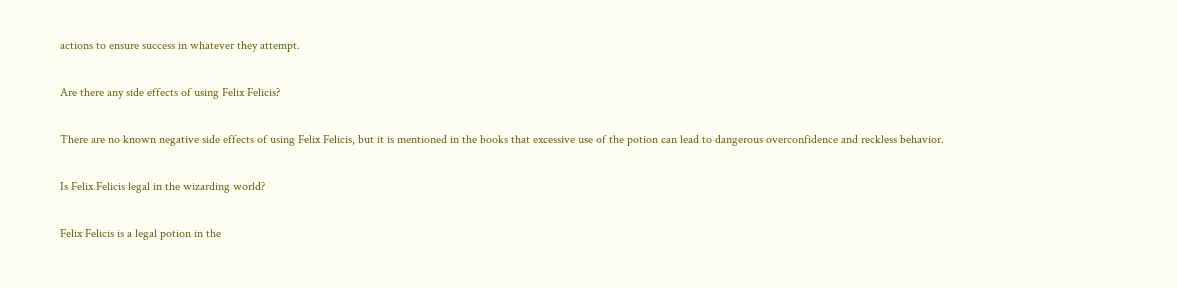actions to ensure success in whatever they attempt.

Are there any side effects of using Felix Felicis?

There are no known negative side effects of using Felix Felicis, but it is mentioned in the books that excessive use of the potion can lead to dangerous overconfidence and reckless behavior.

Is Felix Felicis legal in the wizarding world?

Felix Felicis is a legal potion in the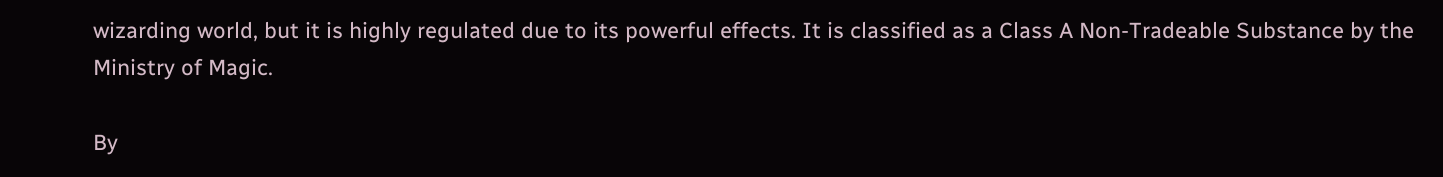wizarding world, but it is highly regulated due to its powerful effects. It is classified as a Class A Non-Tradeable Substance by the Ministry of Magic.

By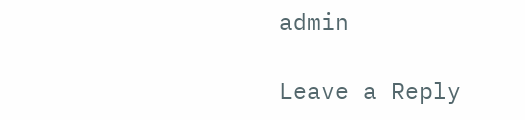admin

Leave a Reply